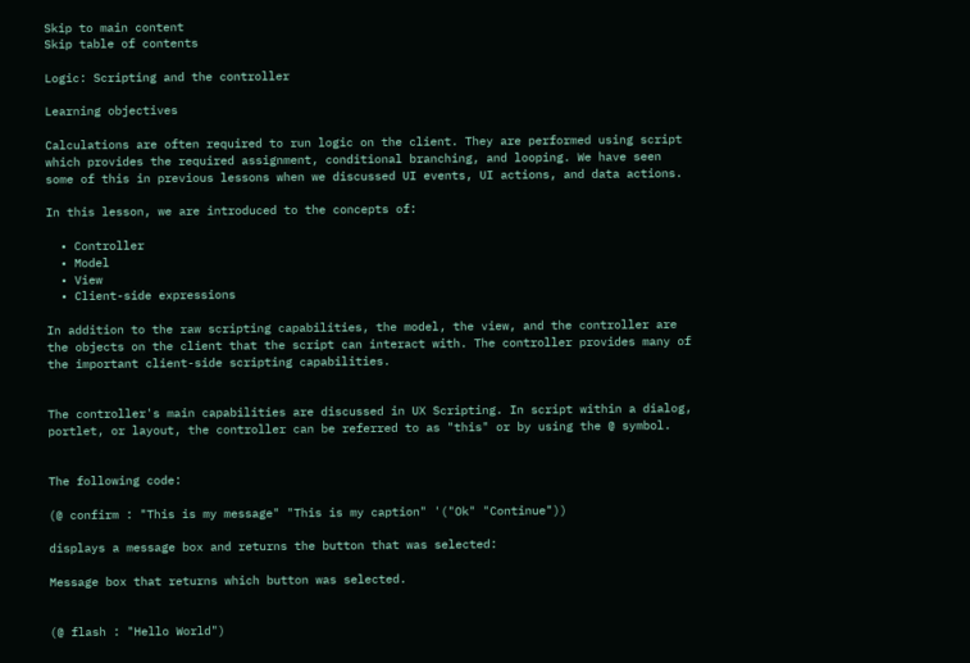Skip to main content
Skip table of contents

Logic: Scripting and the controller

Learning objectives

Calculations are often required to run logic on the client. They are performed using script which provides the required assignment, conditional branching, and looping. We have seen some of this in previous lessons when we discussed UI events, UI actions, and data actions.

In this lesson, we are introduced to the concepts of:

  • Controller
  • Model
  • View
  • Client-side expressions

In addition to the raw scripting capabilities, the model, the view, and the controller are the objects on the client that the script can interact with. The controller provides many of the important client-side scripting capabilities.


The controller's main capabilities are discussed in UX Scripting. In script within a dialog, portlet, or layout, the controller can be referred to as "this" or by using the @ symbol.


The following code:

(@ confirm : "This is my message" "This is my caption" '("Ok" "Continue"))

displays a message box and returns the button that was selected:

Message box that returns which button was selected.


(@ flash : "Hello World")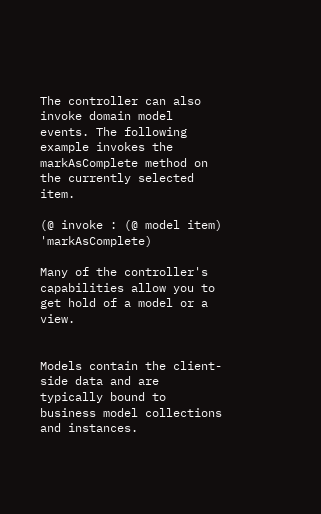The controller can also invoke domain model events. The following example invokes the markAsComplete method on the currently selected item.

(@ invoke : (@ model item) 'markAsComplete)

Many of the controller's capabilities allow you to get hold of a model or a view.


Models contain the client-side data and are typically bound to business model collections and instances.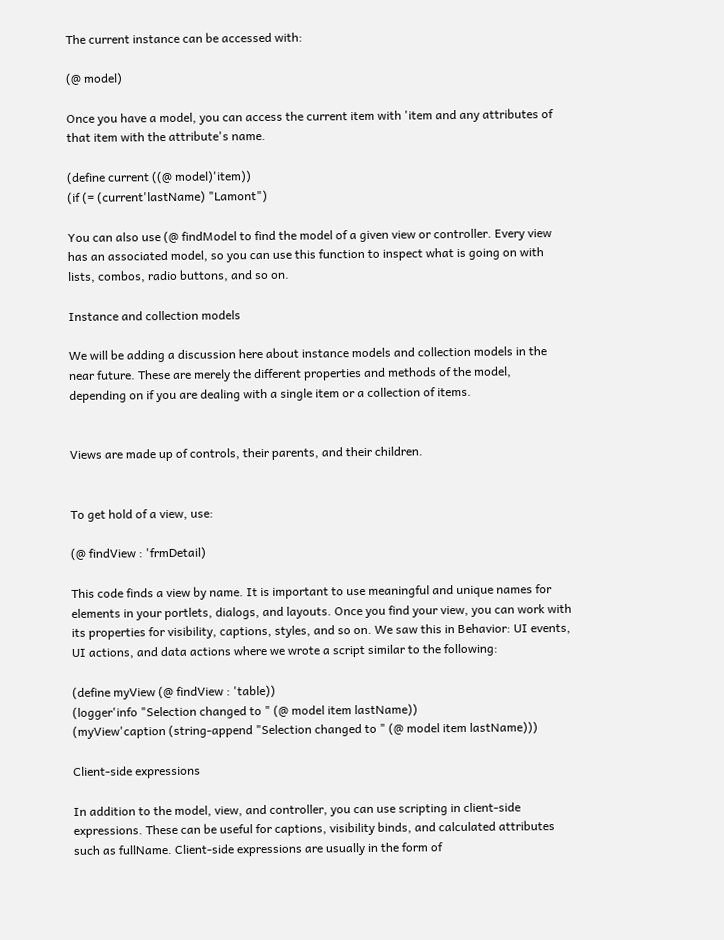The current instance can be accessed with:

(@ model)

Once you have a model, you can access the current item with 'item and any attributes of that item with the attribute's name.

(define current ((@ model)'item))
(if (= (current'lastName) "Lamont")

You can also use (@ findModel to find the model of a given view or controller. Every view has an associated model, so you can use this function to inspect what is going on with lists, combos, radio buttons, and so on.

Instance and collection models

We will be adding a discussion here about instance models and collection models in the near future. These are merely the different properties and methods of the model, depending on if you are dealing with a single item or a collection of items.


Views are made up of controls, their parents, and their children.


To get hold of a view, use:

(@ findView : 'frmDetail)

This code finds a view by name. It is important to use meaningful and unique names for elements in your portlets, dialogs, and layouts. Once you find your view, you can work with its properties for visibility, captions, styles, and so on. We saw this in Behavior: UI events, UI actions, and data actions where we wrote a script similar to the following:

(define myView (@ findView : 'table))
(logger'info "Selection changed to " (@ model item lastName))
(myView'caption (string-append "Selection changed to " (@ model item lastName)))

Client-side expressions

In addition to the model, view, and controller, you can use scripting in client-side expressions. These can be useful for captions, visibility binds, and calculated attributes such as fullName. Client-side expressions are usually in the form of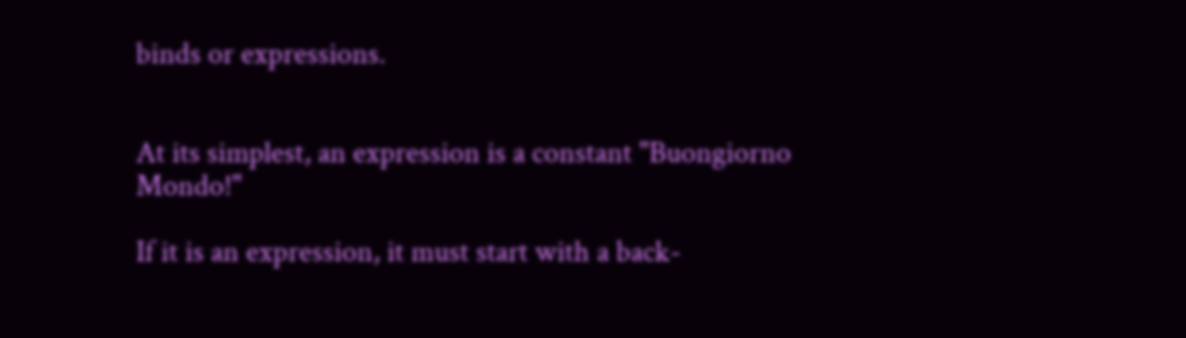binds or expressions.


At its simplest, an expression is a constant "Buongiorno Mondo!"

If it is an expression, it must start with a back-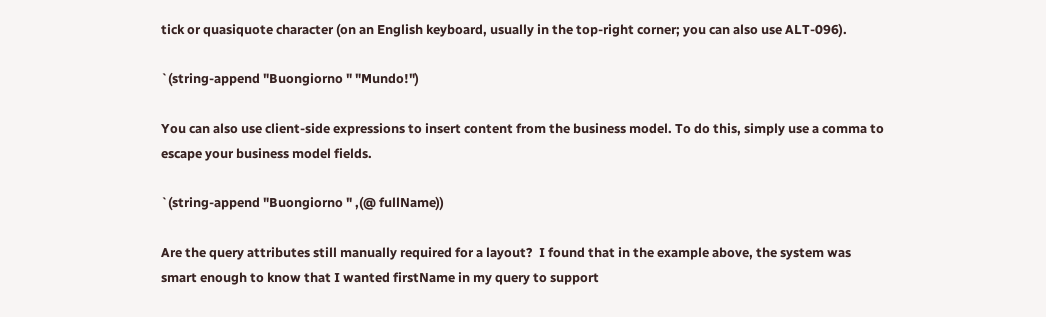tick or quasiquote character (on an English keyboard, usually in the top-right corner; you can also use ALT-096).

`(string-append "Buongiorno " "Mundo!")

You can also use client-side expressions to insert content from the business model. To do this, simply use a comma to escape your business model fields.

`(string-append "Buongiorno " ,(@ fullName))

Are the query attributes still manually required for a layout?  I found that in the example above, the system was smart enough to know that I wanted firstName in my query to support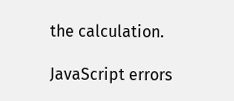the calculation.

JavaScript errors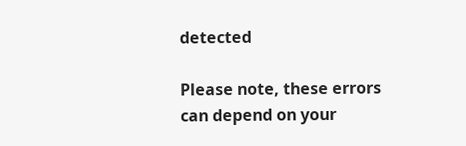detected

Please note, these errors can depend on your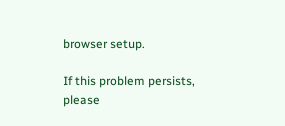browser setup.

If this problem persists, please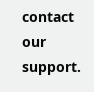contact our support.